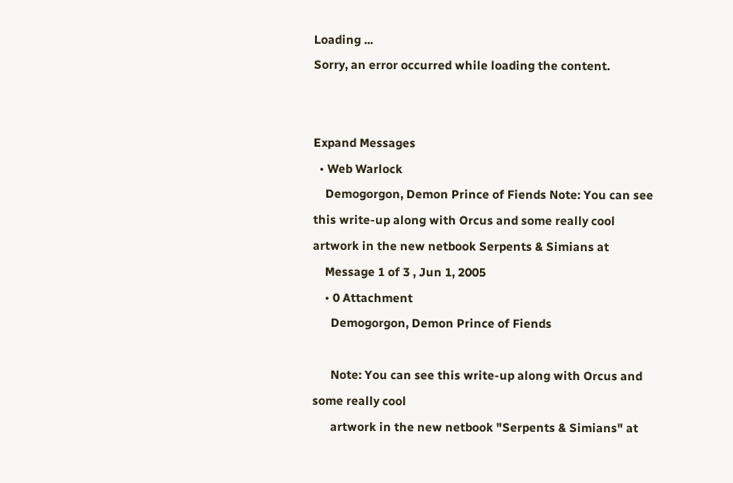Loading ...
Sorry, an error occurred while loading the content.


Expand Messages
  • Web Warlock
    Demogorgon, Demon Prince of Fiends Note: You can see this write-up along with Orcus and some really cool artwork in the new netbook Serpents & Simians at
    Message 1 of 3 , Jun 1, 2005
    • 0 Attachment
      Demogorgon, Demon Prince of Fiends

      Note: You can see this write-up along with Orcus and some really cool
      artwork in the new netbook "Serpents & Simians" at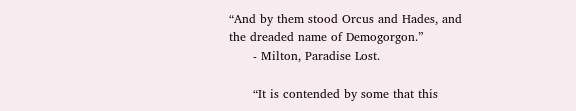“And by them stood Orcus and Hades, and the dreaded name of Demogorgon.”
      - Milton, Paradise Lost.

      “It is contended by some that this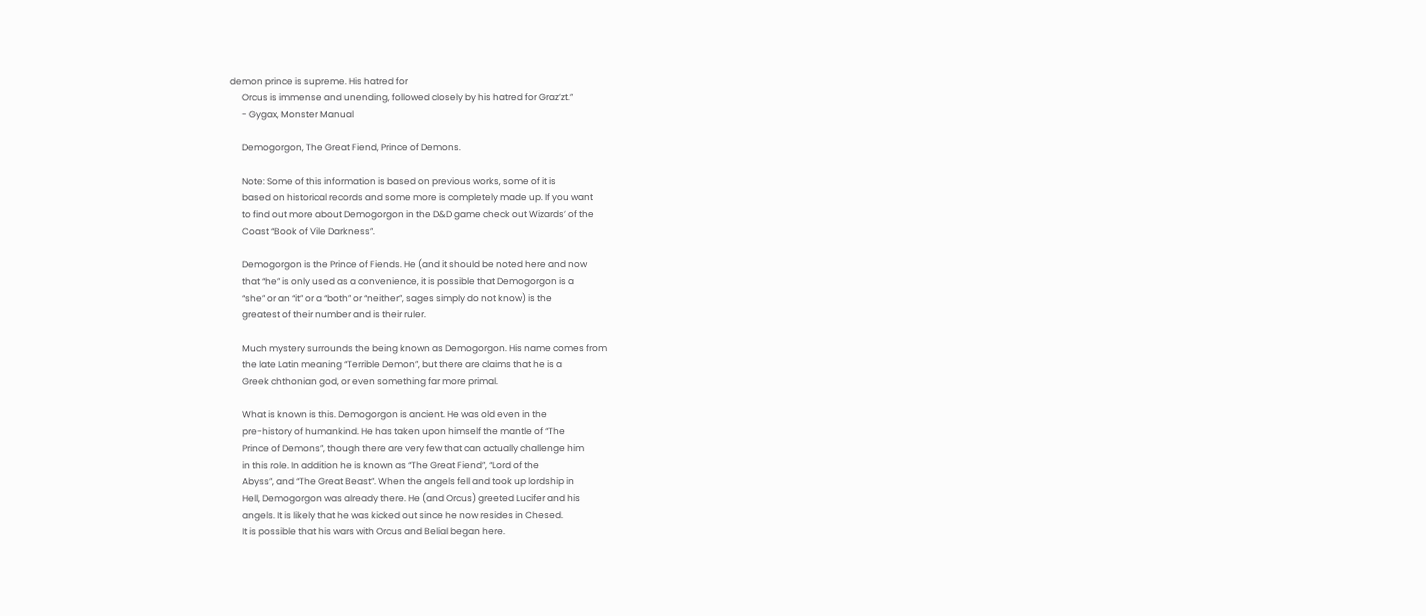demon prince is supreme. His hatred for
      Orcus is immense and unending, followed closely by his hatred for Graz’zt.”
      - Gygax, Monster Manual

      Demogorgon, The Great Fiend, Prince of Demons.

      Note: Some of this information is based on previous works, some of it is
      based on historical records and some more is completely made up. If you want
      to find out more about Demogorgon in the D&D game check out Wizards’ of the
      Coast “Book of Vile Darkness”.

      Demogorgon is the Prince of Fiends. He (and it should be noted here and now
      that “he” is only used as a convenience, it is possible that Demogorgon is a
      “she” or an “it” or a “both” or “neither”, sages simply do not know) is the
      greatest of their number and is their ruler.

      Much mystery surrounds the being known as Demogorgon. His name comes from
      the late Latin meaning “Terrible Demon”, but there are claims that he is a
      Greek chthonian god, or even something far more primal.

      What is known is this. Demogorgon is ancient. He was old even in the
      pre-history of humankind. He has taken upon himself the mantle of “The
      Prince of Demons”, though there are very few that can actually challenge him
      in this role. In addition he is known as “The Great Fiend”, “Lord of the
      Abyss”, and “The Great Beast”. When the angels fell and took up lordship in
      Hell, Demogorgon was already there. He (and Orcus) greeted Lucifer and his
      angels. It is likely that he was kicked out since he now resides in Chesed.
      It is possible that his wars with Orcus and Belial began here.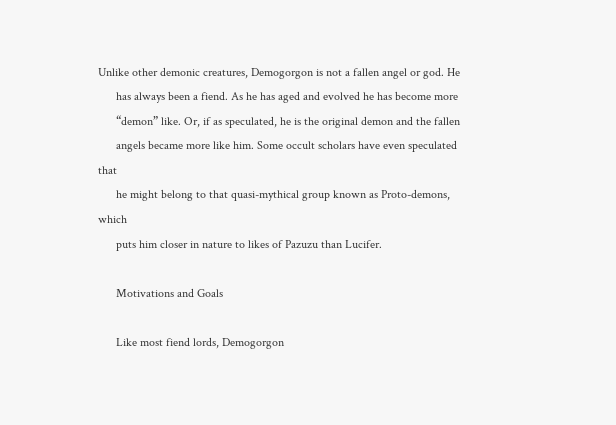Unlike other demonic creatures, Demogorgon is not a fallen angel or god. He
      has always been a fiend. As he has aged and evolved he has become more
      “demon” like. Or, if as speculated, he is the original demon and the fallen
      angels became more like him. Some occult scholars have even speculated that
      he might belong to that quasi-mythical group known as Proto-demons, which
      puts him closer in nature to likes of Pazuzu than Lucifer.

      Motivations and Goals

      Like most fiend lords, Demogorgon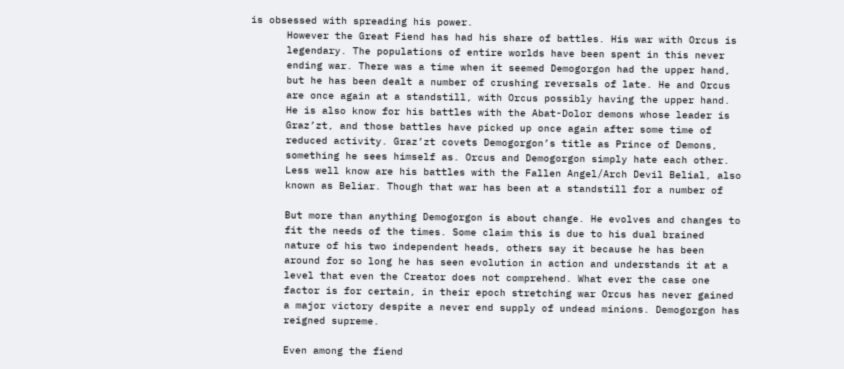is obsessed with spreading his power.
      However the Great Fiend has had his share of battles. His war with Orcus is
      legendary. The populations of entire worlds have been spent in this never
      ending war. There was a time when it seemed Demogorgon had the upper hand,
      but he has been dealt a number of crushing reversals of late. He and Orcus
      are once again at a standstill, with Orcus possibly having the upper hand.
      He is also know for his battles with the Abat-Dolor demons whose leader is
      Graz’zt, and those battles have picked up once again after some time of
      reduced activity. Graz’zt covets Demogorgon’s title as Prince of Demons,
      something he sees himself as. Orcus and Demogorgon simply hate each other.
      Less well know are his battles with the Fallen Angel/Arch Devil Belial, also
      known as Beliar. Though that war has been at a standstill for a number of

      But more than anything Demogorgon is about change. He evolves and changes to
      fit the needs of the times. Some claim this is due to his dual brained
      nature of his two independent heads, others say it because he has been
      around for so long he has seen evolution in action and understands it at a
      level that even the Creator does not comprehend. What ever the case one
      factor is for certain, in their epoch stretching war Orcus has never gained
      a major victory despite a never end supply of undead minions. Demogorgon has
      reigned supreme.

      Even among the fiend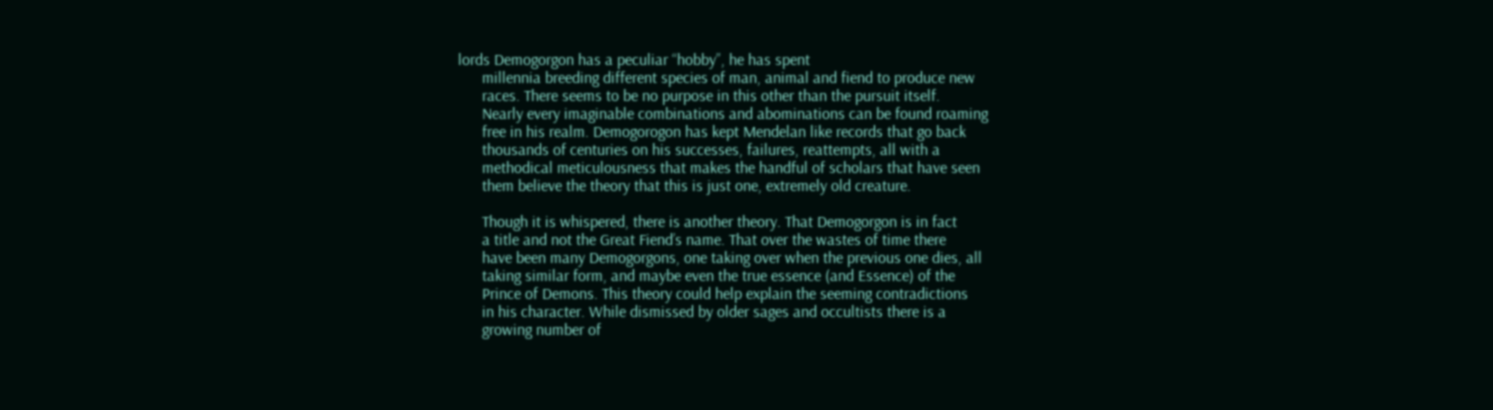lords Demogorgon has a peculiar “hobby”, he has spent
      millennia breeding different species of man, animal and fiend to produce new
      races. There seems to be no purpose in this other than the pursuit itself.
      Nearly every imaginable combinations and abominations can be found roaming
      free in his realm. Demogorogon has kept Mendelan like records that go back
      thousands of centuries on his successes, failures, reattempts, all with a
      methodical meticulousness that makes the handful of scholars that have seen
      them believe the theory that this is just one, extremely old creature.

      Though it is whispered, there is another theory. That Demogorgon is in fact
      a title and not the Great Fiend’s name. That over the wastes of time there
      have been many Demogorgons, one taking over when the previous one dies, all
      taking similar form, and maybe even the true essence (and Essence) of the
      Prince of Demons. This theory could help explain the seeming contradictions
      in his character. While dismissed by older sages and occultists there is a
      growing number of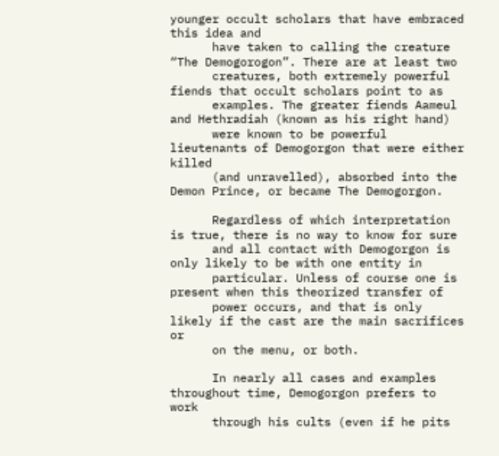younger occult scholars that have embraced this idea and
      have taken to calling the creature “The Demogorogon”. There are at least two
      creatures, both extremely powerful fiends that occult scholars point to as
      examples. The greater fiends Aameul and Hethradiah (known as his right hand)
      were known to be powerful lieutenants of Demogorgon that were either killed
      (and unravelled), absorbed into the Demon Prince, or became The Demogorgon.

      Regardless of which interpretation is true, there is no way to know for sure
      and all contact with Demogorgon is only likely to be with one entity in
      particular. Unless of course one is present when this theorized transfer of
      power occurs, and that is only likely if the cast are the main sacrifices or
      on the menu, or both.

      In nearly all cases and examples throughout time, Demogorgon prefers to work
      through his cults (even if he pits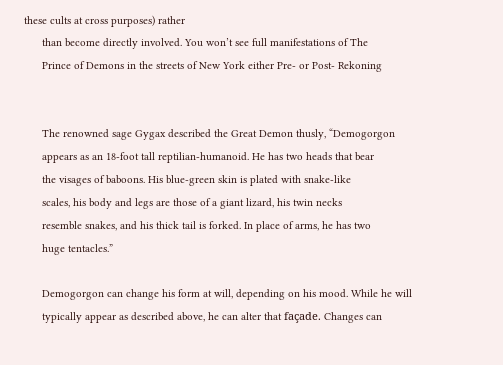these cults at cross purposes) rather
      than become directly involved. You won’t see full manifestations of The
      Prince of Demons in the streets of New York either Pre- or Post- Rekoning


      The renowned sage Gygax described the Great Demon thusly, “Demogorgon
      appears as an 18-foot tall reptilian-humanoid. He has two heads that bear
      the visages of baboons. His blue-green skin is plated with snake-like
      scales, his body and legs are those of a giant lizard, his twin necks
      resemble snakes, and his thick tail is forked. In place of arms, he has two
      huge tentacles.”

      Demogorgon can change his form at will, depending on his mood. While he will
      typically appear as described above, he can alter that façade. Changes can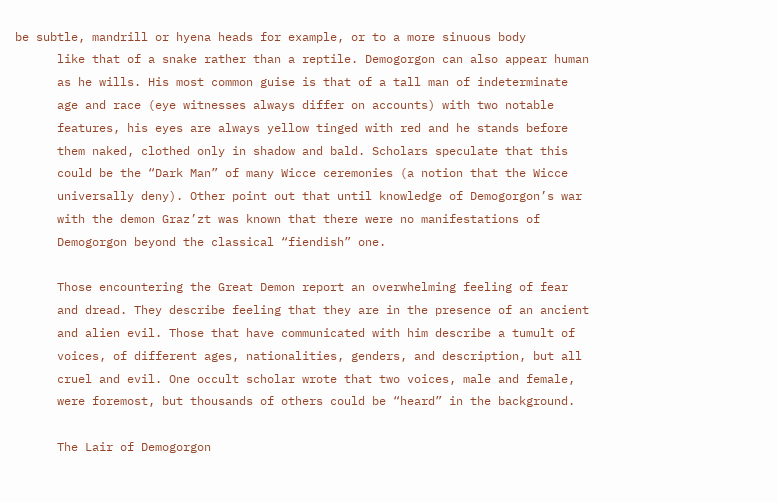be subtle, mandrill or hyena heads for example, or to a more sinuous body
      like that of a snake rather than a reptile. Demogorgon can also appear human
      as he wills. His most common guise is that of a tall man of indeterminate
      age and race (eye witnesses always differ on accounts) with two notable
      features, his eyes are always yellow tinged with red and he stands before
      them naked, clothed only in shadow and bald. Scholars speculate that this
      could be the “Dark Man” of many Wicce ceremonies (a notion that the Wicce
      universally deny). Other point out that until knowledge of Demogorgon’s war
      with the demon Graz’zt was known that there were no manifestations of
      Demogorgon beyond the classical “fiendish” one.

      Those encountering the Great Demon report an overwhelming feeling of fear
      and dread. They describe feeling that they are in the presence of an ancient
      and alien evil. Those that have communicated with him describe a tumult of
      voices, of different ages, nationalities, genders, and description, but all
      cruel and evil. One occult scholar wrote that two voices, male and female,
      were foremost, but thousands of others could be “heard” in the background.

      The Lair of Demogorgon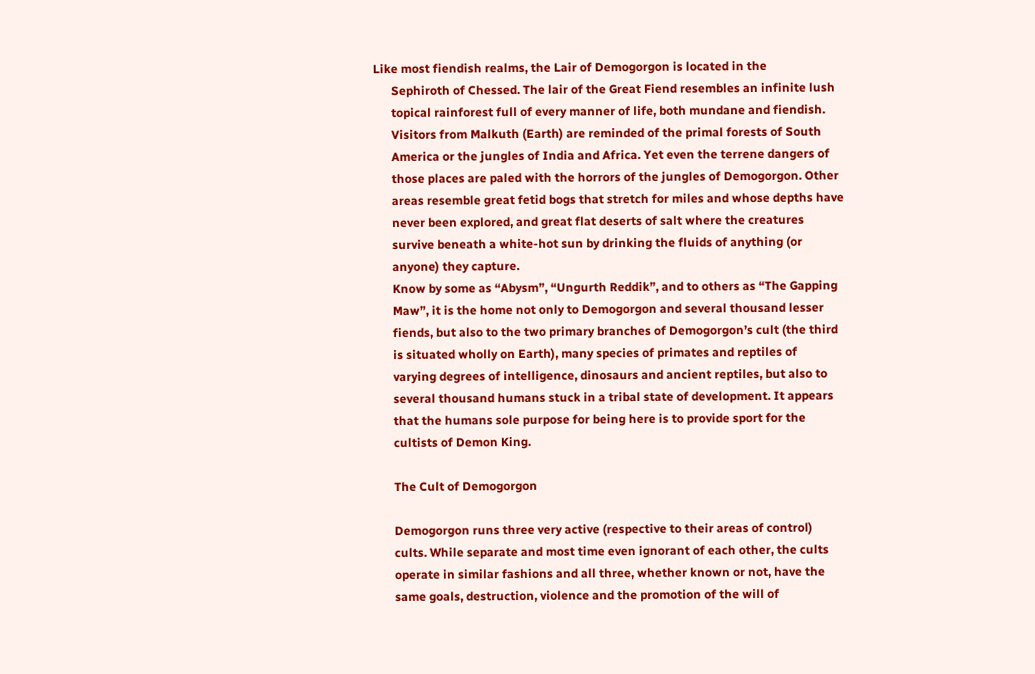Like most fiendish realms, the Lair of Demogorgon is located in the
      Sephiroth of Chessed. The lair of the Great Fiend resembles an infinite lush
      topical rainforest full of every manner of life, both mundane and fiendish.
      Visitors from Malkuth (Earth) are reminded of the primal forests of South
      America or the jungles of India and Africa. Yet even the terrene dangers of
      those places are paled with the horrors of the jungles of Demogorgon. Other
      areas resemble great fetid bogs that stretch for miles and whose depths have
      never been explored, and great flat deserts of salt where the creatures
      survive beneath a white-hot sun by drinking the fluids of anything (or
      anyone) they capture.
      Know by some as “Abysm”, “Ungurth Reddik”, and to others as “The Gapping
      Maw”, it is the home not only to Demogorgon and several thousand lesser
      fiends, but also to the two primary branches of Demogorgon’s cult (the third
      is situated wholly on Earth), many species of primates and reptiles of
      varying degrees of intelligence, dinosaurs and ancient reptiles, but also to
      several thousand humans stuck in a tribal state of development. It appears
      that the humans sole purpose for being here is to provide sport for the
      cultists of Demon King.

      The Cult of Demogorgon

      Demogorgon runs three very active (respective to their areas of control)
      cults. While separate and most time even ignorant of each other, the cults
      operate in similar fashions and all three, whether known or not, have the
      same goals, destruction, violence and the promotion of the will of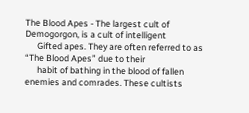The Blood Apes - The largest cult of Demogorgon, is a cult of intelligent
      Gifted apes. They are often referred to as “The Blood Apes” due to their
      habit of bathing in the blood of fallen enemies and comrades. These cultists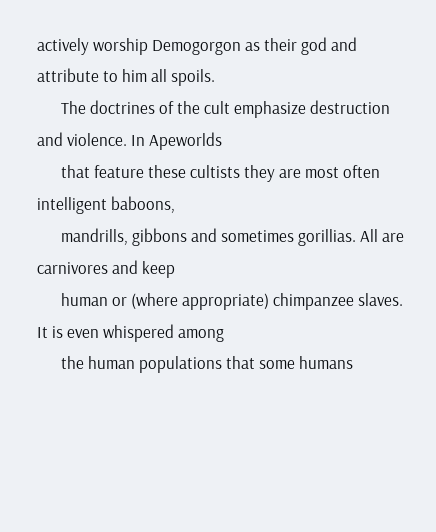actively worship Demogorgon as their god and attribute to him all spoils.
      The doctrines of the cult emphasize destruction and violence. In Apeworlds
      that feature these cultists they are most often intelligent baboons,
      mandrills, gibbons and sometimes gorillias. All are carnivores and keep
      human or (where appropriate) chimpanzee slaves. It is even whispered among
      the human populations that some humans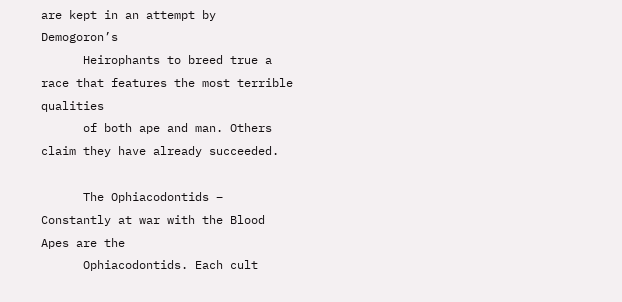are kept in an attempt by Demogoron’s
      Heirophants to breed true a race that features the most terrible qualities
      of both ape and man. Others claim they have already succeeded.

      The Ophiacodontids – Constantly at war with the Blood Apes are the
      Ophiacodontids. Each cult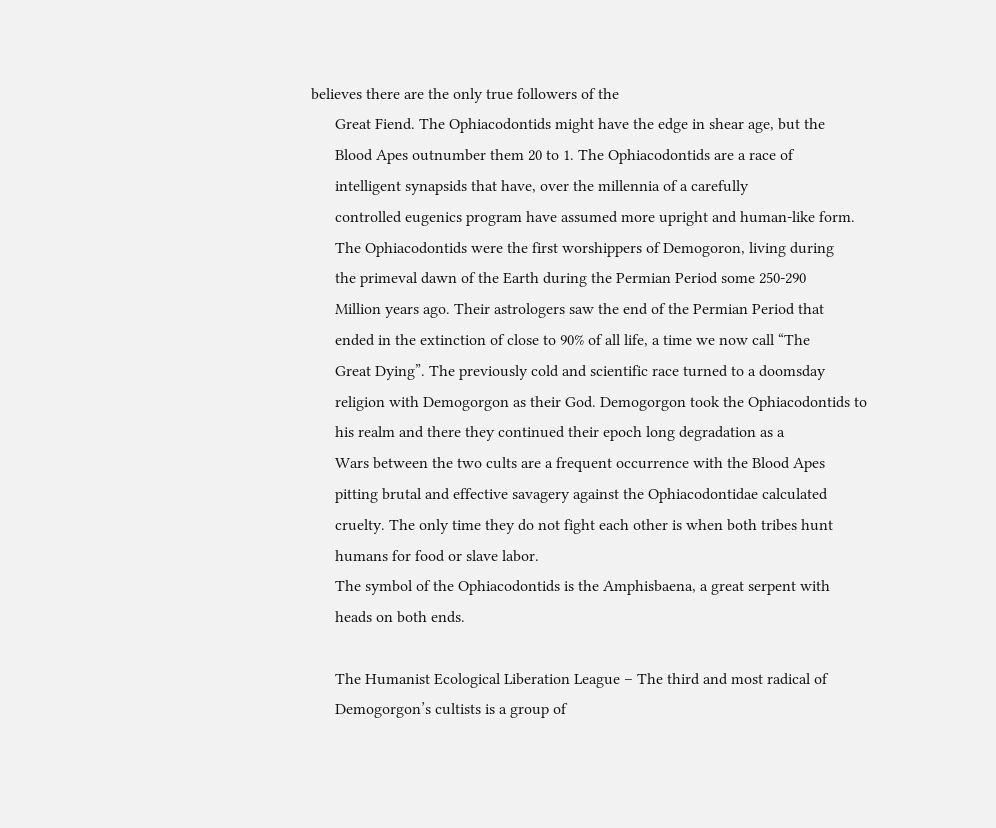believes there are the only true followers of the
      Great Fiend. The Ophiacodontids might have the edge in shear age, but the
      Blood Apes outnumber them 20 to 1. The Ophiacodontids are a race of
      intelligent synapsids that have, over the millennia of a carefully
      controlled eugenics program have assumed more upright and human-like form.
      The Ophiacodontids were the first worshippers of Demogoron, living during
      the primeval dawn of the Earth during the Permian Period some 250-290
      Million years ago. Their astrologers saw the end of the Permian Period that
      ended in the extinction of close to 90% of all life, a time we now call “The
      Great Dying”. The previously cold and scientific race turned to a doomsday
      religion with Demogorgon as their God. Demogorgon took the Ophiacodontids to
      his realm and there they continued their epoch long degradation as a
      Wars between the two cults are a frequent occurrence with the Blood Apes
      pitting brutal and effective savagery against the Ophiacodontidae calculated
      cruelty. The only time they do not fight each other is when both tribes hunt
      humans for food or slave labor.
      The symbol of the Ophiacodontids is the Amphisbaena, a great serpent with
      heads on both ends.

      The Humanist Ecological Liberation League – The third and most radical of
      Demogorgon’s cultists is a group of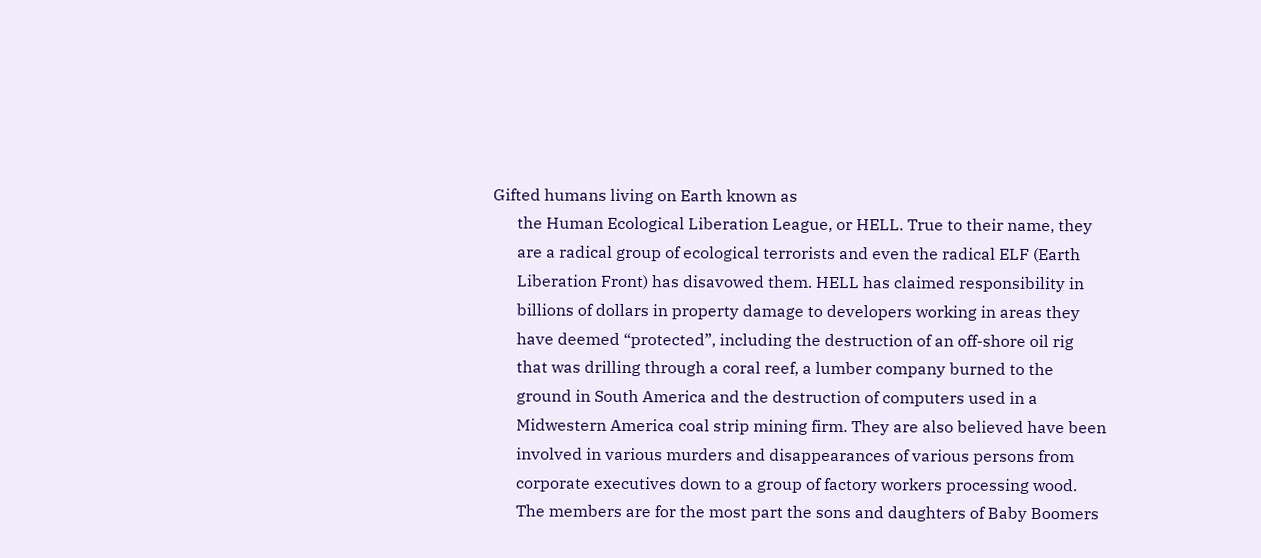Gifted humans living on Earth known as
      the Human Ecological Liberation League, or HELL. True to their name, they
      are a radical group of ecological terrorists and even the radical ELF (Earth
      Liberation Front) has disavowed them. HELL has claimed responsibility in
      billions of dollars in property damage to developers working in areas they
      have deemed “protected”, including the destruction of an off-shore oil rig
      that was drilling through a coral reef, a lumber company burned to the
      ground in South America and the destruction of computers used in a
      Midwestern America coal strip mining firm. They are also believed have been
      involved in various murders and disappearances of various persons from
      corporate executives down to a group of factory workers processing wood.
      The members are for the most part the sons and daughters of Baby Boomers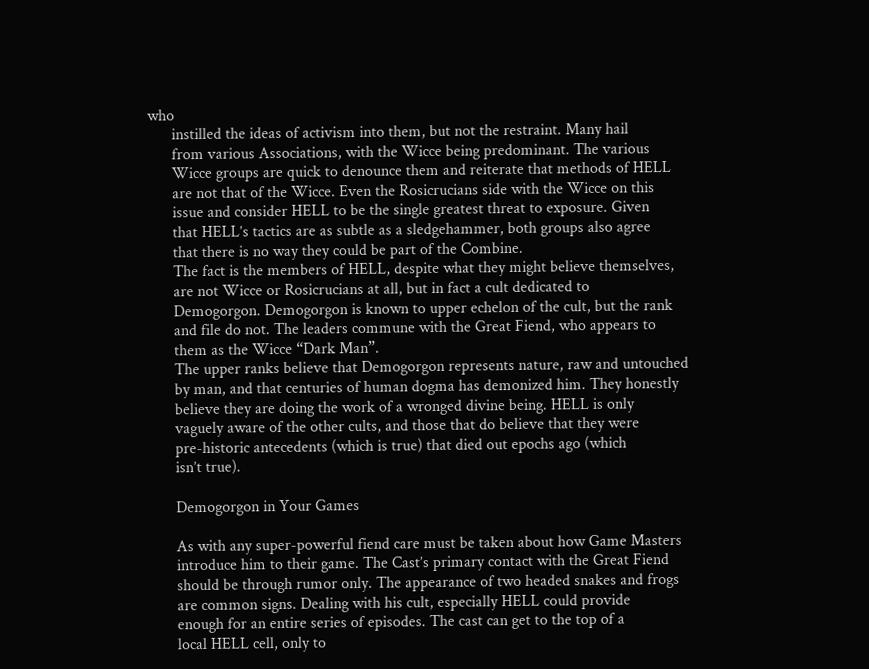who
      instilled the ideas of activism into them, but not the restraint. Many hail
      from various Associations, with the Wicce being predominant. The various
      Wicce groups are quick to denounce them and reiterate that methods of HELL
      are not that of the Wicce. Even the Rosicrucians side with the Wicce on this
      issue and consider HELL to be the single greatest threat to exposure. Given
      that HELL’s tactics are as subtle as a sledgehammer, both groups also agree
      that there is no way they could be part of the Combine.
      The fact is the members of HELL, despite what they might believe themselves,
      are not Wicce or Rosicrucians at all, but in fact a cult dedicated to
      Demogorgon. Demogorgon is known to upper echelon of the cult, but the rank
      and file do not. The leaders commune with the Great Fiend, who appears to
      them as the Wicce “Dark Man”.
      The upper ranks believe that Demogorgon represents nature, raw and untouched
      by man, and that centuries of human dogma has demonized him. They honestly
      believe they are doing the work of a wronged divine being. HELL is only
      vaguely aware of the other cults, and those that do believe that they were
      pre-historic antecedents (which is true) that died out epochs ago (which
      isn’t true).

      Demogorgon in Your Games

      As with any super-powerful fiend care must be taken about how Game Masters
      introduce him to their game. The Cast’s primary contact with the Great Fiend
      should be through rumor only. The appearance of two headed snakes and frogs
      are common signs. Dealing with his cult, especially HELL could provide
      enough for an entire series of episodes. The cast can get to the top of a
      local HELL cell, only to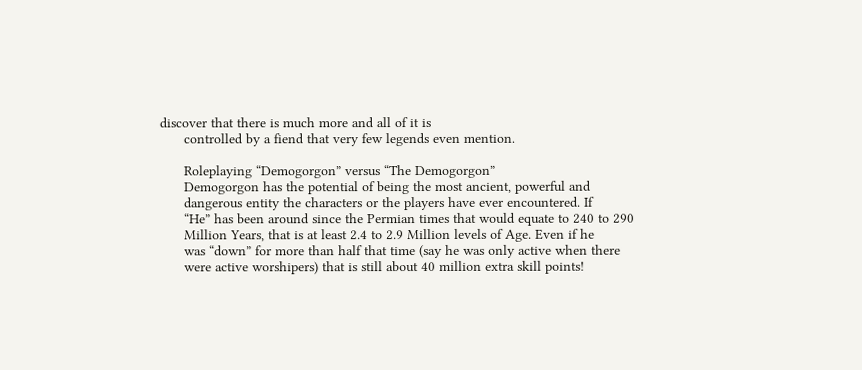discover that there is much more and all of it is
      controlled by a fiend that very few legends even mention.

      Roleplaying “Demogorgon” versus “The Demogorgon”
      Demogorgon has the potential of being the most ancient, powerful and
      dangerous entity the characters or the players have ever encountered. If
      “He” has been around since the Permian times that would equate to 240 to 290
      Million Years, that is at least 2.4 to 2.9 Million levels of Age. Even if he
      was “down” for more than half that time (say he was only active when there
      were active worshipers) that is still about 40 million extra skill points!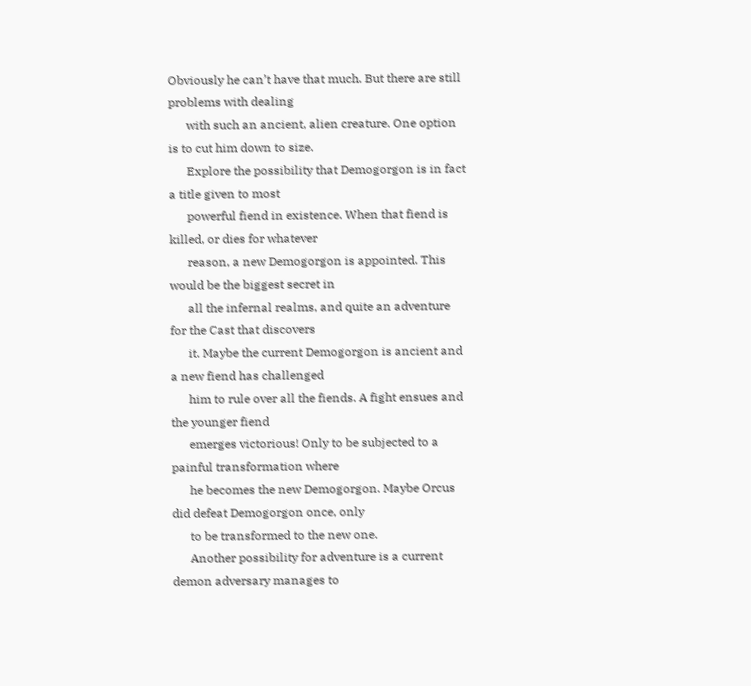Obviously he can’t have that much. But there are still problems with dealing
      with such an ancient, alien creature. One option is to cut him down to size.
      Explore the possibility that Demogorgon is in fact a title given to most
      powerful fiend in existence. When that fiend is killed, or dies for whatever
      reason, a new Demogorgon is appointed. This would be the biggest secret in
      all the infernal realms, and quite an adventure for the Cast that discovers
      it. Maybe the current Demogorgon is ancient and a new fiend has challenged
      him to rule over all the fiends. A fight ensues and the younger fiend
      emerges victorious! Only to be subjected to a painful transformation where
      he becomes the new Demogorgon. Maybe Orcus did defeat Demogorgon once, only
      to be transformed to the new one.
      Another possibility for adventure is a current demon adversary manages to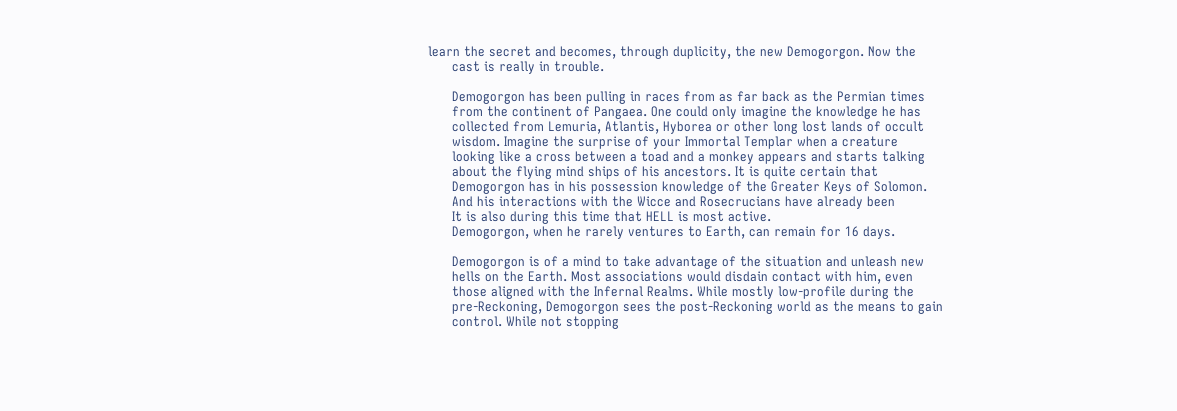learn the secret and becomes, through duplicity, the new Demogorgon. Now the
      cast is really in trouble.

      Demogorgon has been pulling in races from as far back as the Permian times
      from the continent of Pangaea. One could only imagine the knowledge he has
      collected from Lemuria, Atlantis, Hyborea or other long lost lands of occult
      wisdom. Imagine the surprise of your Immortal Templar when a creature
      looking like a cross between a toad and a monkey appears and starts talking
      about the flying mind ships of his ancestors. It is quite certain that
      Demogorgon has in his possession knowledge of the Greater Keys of Solomon.
      And his interactions with the Wicce and Rosecrucians have already been
      It is also during this time that HELL is most active.
      Demogorgon, when he rarely ventures to Earth, can remain for 16 days.

      Demogorgon is of a mind to take advantage of the situation and unleash new
      hells on the Earth. Most associations would disdain contact with him, even
      those aligned with the Infernal Realms. While mostly low-profile during the
      pre-Reckoning, Demogorgon sees the post-Reckoning world as the means to gain
      control. While not stopping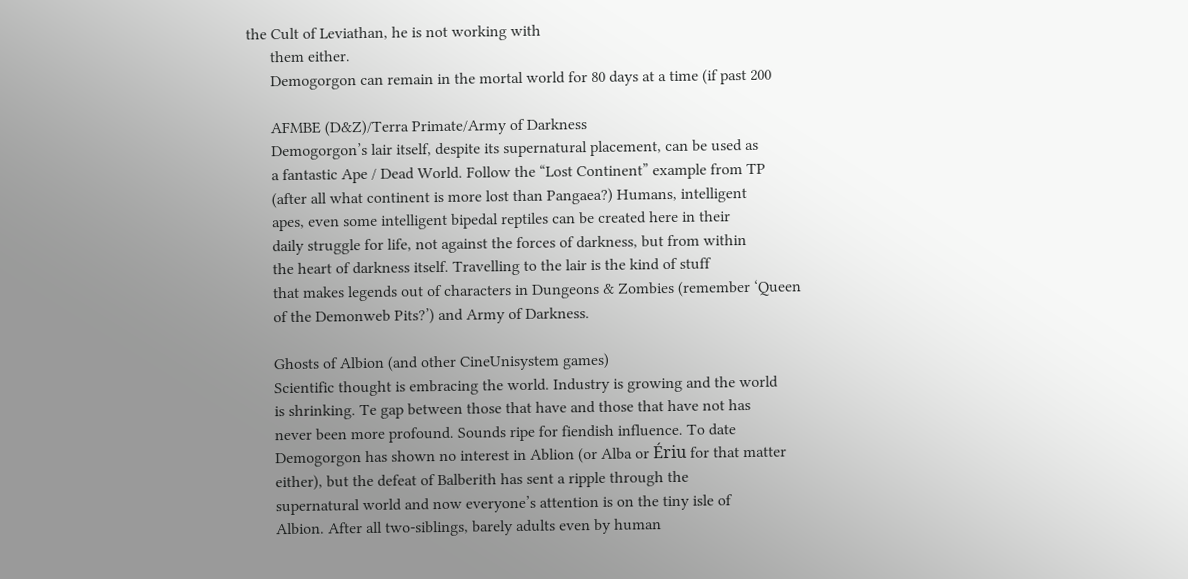the Cult of Leviathan, he is not working with
      them either.
      Demogorgon can remain in the mortal world for 80 days at a time (if past 200

      AFMBE (D&Z)/Terra Primate/Army of Darkness
      Demogorgon’s lair itself, despite its supernatural placement, can be used as
      a fantastic Ape / Dead World. Follow the “Lost Continent” example from TP
      (after all what continent is more lost than Pangaea?) Humans, intelligent
      apes, even some intelligent bipedal reptiles can be created here in their
      daily struggle for life, not against the forces of darkness, but from within
      the heart of darkness itself. Travelling to the lair is the kind of stuff
      that makes legends out of characters in Dungeons & Zombies (remember ‘Queen
      of the Demonweb Pits?’) and Army of Darkness.

      Ghosts of Albion (and other CineUnisystem games)
      Scientific thought is embracing the world. Industry is growing and the world
      is shrinking. Te gap between those that have and those that have not has
      never been more profound. Sounds ripe for fiendish influence. To date
      Demogorgon has shown no interest in Ablion (or Alba or Ériu for that matter
      either), but the defeat of Balberith has sent a ripple through the
      supernatural world and now everyone’s attention is on the tiny isle of
      Albion. After all two-siblings, barely adults even by human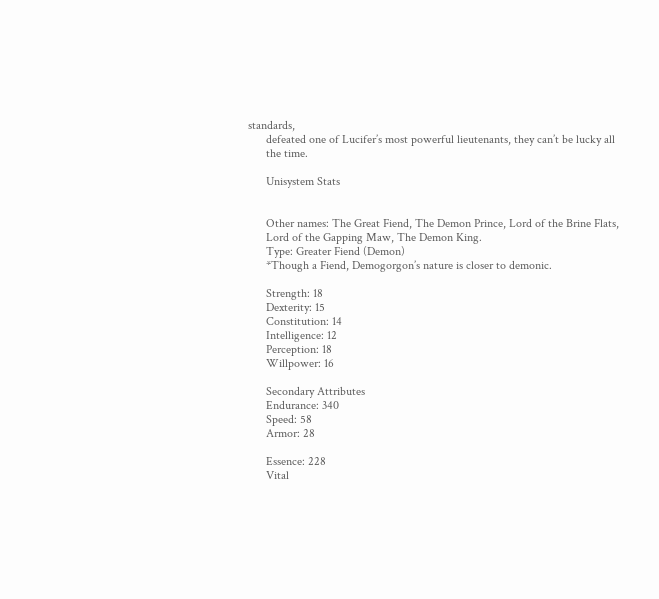standards,
      defeated one of Lucifer’s most powerful lieutenants, they can’t be lucky all
      the time.

      Unisystem Stats


      Other names: The Great Fiend, The Demon Prince, Lord of the Brine Flats,
      Lord of the Gapping Maw, The Demon King.
      Type: Greater Fiend (Demon)
      *Though a Fiend, Demogorgon’s nature is closer to demonic.

      Strength: 18
      Dexterity: 15
      Constitution: 14
      Intelligence: 12
      Perception: 18
      Willpower: 16

      Secondary Attributes
      Endurance: 340
      Speed: 58
      Armor: 28

      Essence: 228
      Vital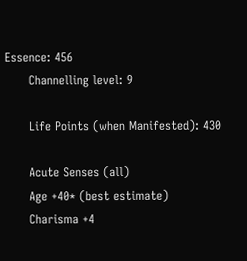Essence: 456
      Channelling level: 9

      Life Points (when Manifested): 430

      Acute Senses (all)
      Age +40* (best estimate)
      Charisma +4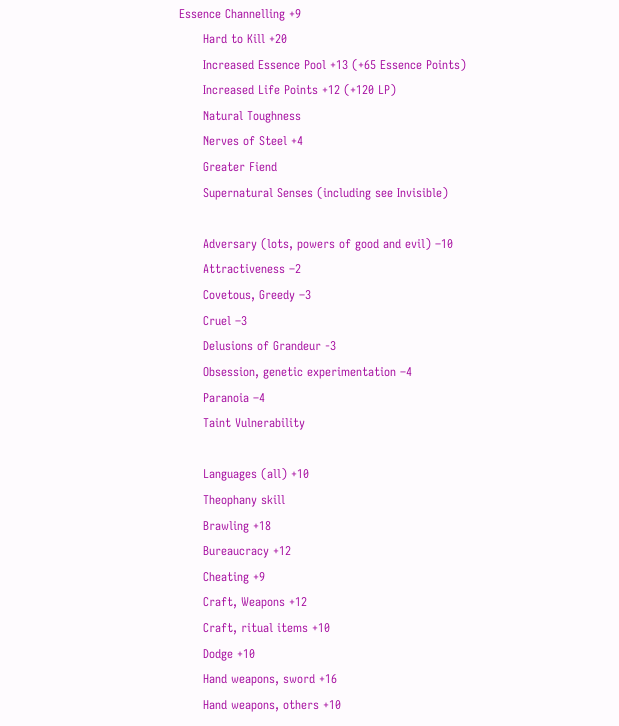Essence Channelling +9
      Hard to Kill +20
      Increased Essence Pool +13 (+65 Essence Points)
      Increased Life Points +12 (+120 LP)
      Natural Toughness
      Nerves of Steel +4
      Greater Fiend
      Supernatural Senses (including see Invisible)

      Adversary (lots, powers of good and evil) –10
      Attractiveness –2
      Covetous, Greedy –3
      Cruel –3
      Delusions of Grandeur -3
      Obsession, genetic experimentation –4
      Paranoia –4
      Taint Vulnerability

      Languages (all) +10
      Theophany skill
      Brawling +18
      Bureaucracy +12
      Cheating +9
      Craft, Weapons +12
      Craft, ritual items +10
      Dodge +10
      Hand weapons, sword +16
      Hand weapons, others +10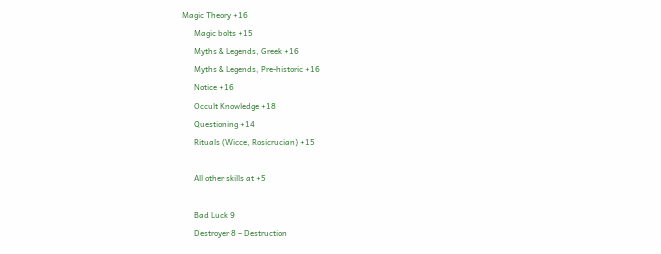Magic Theory +16
      Magic bolts +15
      Myths & Legends, Greek +16
      Myths & Legends, Pre-historic +16
      Notice +16
      Occult Knowledge +18
      Questioning +14
      Rituals (Wicce, Rosicrucian) +15

      All other skills at +5

      Bad Luck 9
      Destroyer 8 – Destruction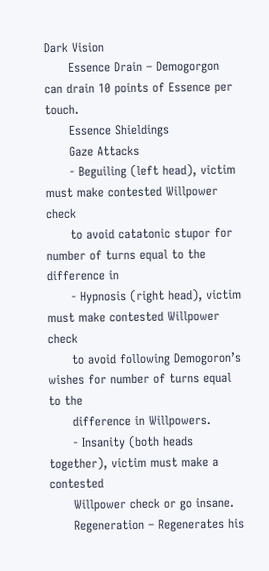Dark Vision
      Essence Drain – Demogorgon can drain 10 points of Essence per touch.
      Essence Shieldings
      Gaze Attacks
      - Beguiling (left head), victim must make contested Willpower check
      to avoid catatonic stupor for number of turns equal to the difference in
      - Hypnosis (right head), victim must make contested Willpower check
      to avoid following Demogoron’s wishes for number of turns equal to the
      difference in Willpowers.
      - Insanity (both heads together), victim must make a contested
      Willpower check or go insane.
      Regeneration – Regenerates his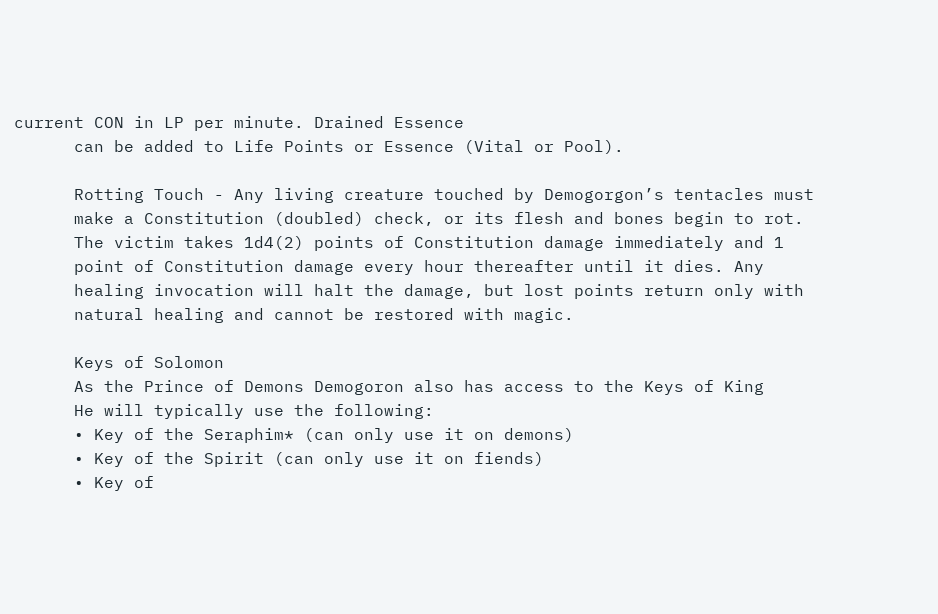current CON in LP per minute. Drained Essence
      can be added to Life Points or Essence (Vital or Pool).

      Rotting Touch - Any living creature touched by Demogorgon’s tentacles must
      make a Constitution (doubled) check, or its flesh and bones begin to rot.
      The victim takes 1d4(2) points of Constitution damage immediately and 1
      point of Constitution damage every hour thereafter until it dies. Any
      healing invocation will halt the damage, but lost points return only with
      natural healing and cannot be restored with magic.

      Keys of Solomon
      As the Prince of Demons Demogoron also has access to the Keys of King
      He will typically use the following:
      • Key of the Seraphim* (can only use it on demons)
      • Key of the Spirit (can only use it on fiends)
      • Key of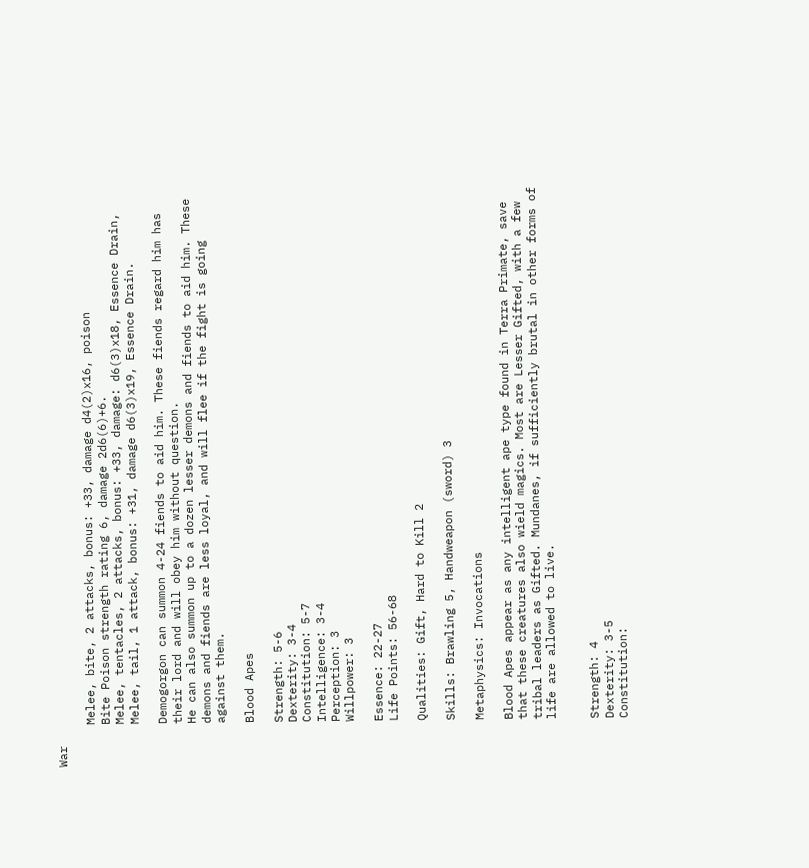War

      Melee, bite, 2 attacks, bonus: +33, damage d4(2)x16, poison
      Bite Poison strength rating 6, damage 2d6(6)+6.
      Melee, tentacles, 2 attacks, bonus: +33, damage: d6(3)x18, Essence Drain,
      Melee, tail, 1 attack, bonus: +31, damage d6(3)x19, Essence Drain.

      Demogorgon can summon 4-24 fiends to aid him. These fiends regard him has
      their lord and will obey him without question.
      He can also summon up to a dozen lesser demons and fiends to aid him. These
      demons and fiends are less loyal, and will flee if the fight is going
      against them.

      Blood Apes

      Strength: 5-6
      Dexterity: 3-4
      Constitution: 5-7
      Intelligence: 3-4
      Perception: 3
      Willpower: 3

      Essence: 22-27
      Life Points: 56-68

      Qualities: Gift, Hard to Kill 2

      Skills: Brawling 5, Handweapon (sword) 3

      Metaphysics: Invocations

      Blood Apes appear as any intelligent ape type found in Terra Primate, save
      that these creatures also wield magics. Most are Lesser Gifted, with a few
      tribal leaders as Gifted. Mundanes, if sufficiently brutal in other forms of
      life are allowed to live.


      Strength: 4
      Dexterity: 3-5
      Constitution: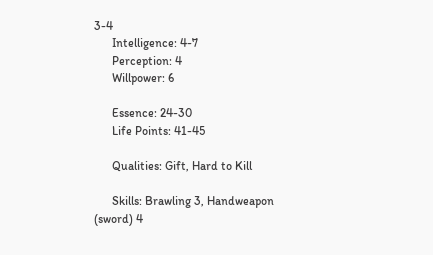3-4
      Intelligence: 4-7
      Perception: 4
      Willpower: 6

      Essence: 24-30
      Life Points: 41-45

      Qualities: Gift, Hard to Kill

      Skills: Brawling 3, Handweapon (sword) 4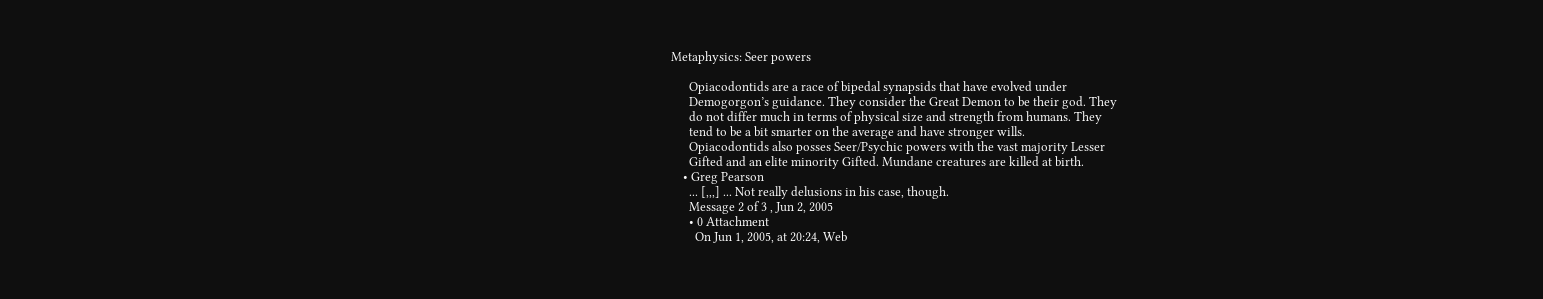Metaphysics: Seer powers

      Opiacodontids are a race of bipedal synapsids that have evolved under
      Demogorgon’s guidance. They consider the Great Demon to be their god. They
      do not differ much in terms of physical size and strength from humans. They
      tend to be a bit smarter on the average and have stronger wills.
      Opiacodontids also posses Seer/Psychic powers with the vast majority Lesser
      Gifted and an elite minority Gifted. Mundane creatures are killed at birth.
    • Greg Pearson
      ... [,,,] ... Not really delusions in his case, though.
      Message 2 of 3 , Jun 2, 2005
      • 0 Attachment
        On Jun 1, 2005, at 20:24, Web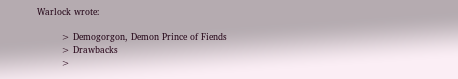Warlock wrote:

        > Demogorgon, Demon Prince of Fiends
        > Drawbacks
        >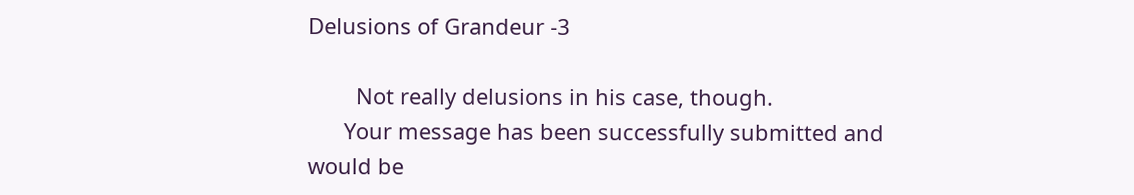Delusions of Grandeur -3

        Not really delusions in his case, though.
      Your message has been successfully submitted and would be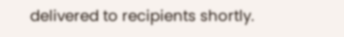delivered to recipients shortly.